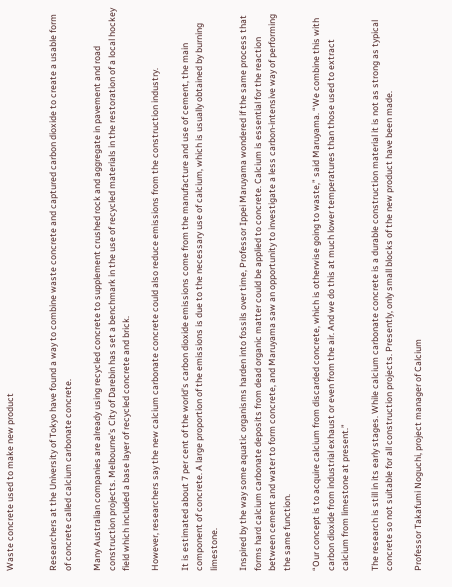Waste concrete used to make new product


Researchers at the University of Tokyo have found a way to combine waste concrete and captured carbon dioxide to create a usable form of concrete called calcium carbonate concrete.

Many Australian companies are already using recycled concrete to supplement crushed rock and aggregate in pavement and road construction projects. Melbourne’s City of Darebin has set a benchmark in the use of recycled materials in the restoration of a local hockey field which included a base layer of recycled concrete and brick.

However, researchers say the new calcium carbonate concrete could also reduce emissions from the construction industry.

It is estimated about 7 per cent of the world’s carbon dioxide emissions come from the manufacture and use of cement, the main component of concrete. A large proportion of the emissions is due to the necessary use of calcium, which is usually obtained by burning limestone.

Inspired by the way some aquatic organisms harden into fossils over time, Professor Ippei Maruyama wondered if the same process that forms hard calcium carbonate deposits from dead organic matter could be applied to concrete. Calcium is essential for the reaction between cement and water to form concrete, and Maruyama saw an opportunity to investigate a less carbon-intensive way of performing the same function.

“Our concept is to acquire calcium from discarded concrete, which is otherwise going to waste,” said Maruyama. “We combine this with carbon dioxide from industrial exhaust or even from the air. And we do this at much lower temperatures than those used to extract calcium from limestone at present.”

The research is still in its early stages. While calcium carbonate concrete is a durable construction material it is not as strong as typical concrete so not suitable for all construction projects. Presently, only small blocks of the new product have been made.

Professor Takafumi Noguchi, project manager of Calcium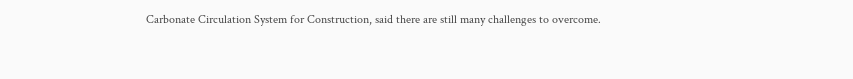Carbonate Circulation System for Construction, said there are still many challenges to overcome.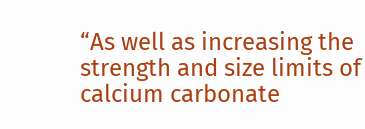“As well as increasing the strength and size limits of calcium carbonate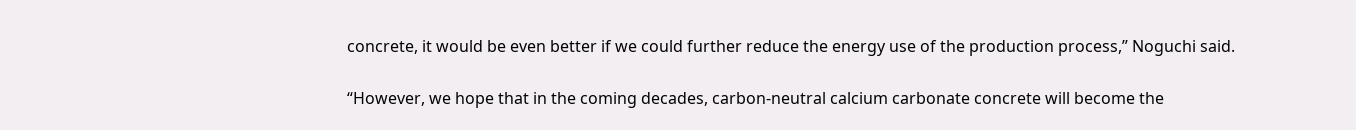concrete, it would be even better if we could further reduce the energy use of the production process,” Noguchi said.

“However, we hope that in the coming decades, carbon-neutral calcium carbonate concrete will become the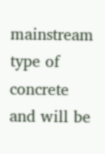mainstream type of concrete and will be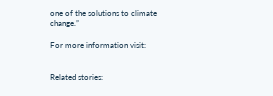one of the solutions to climate change.”

For more information visit:


Related stories: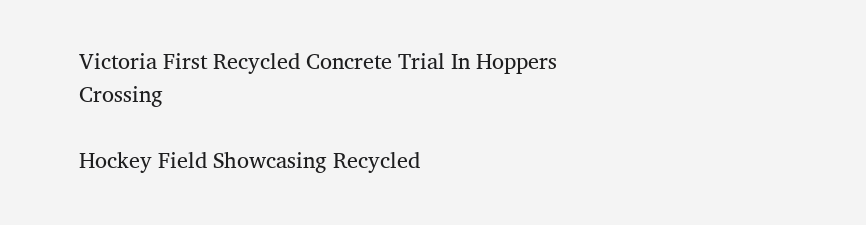Victoria First Recycled Concrete Trial In Hoppers Crossing

Hockey Field Showcasing Recycled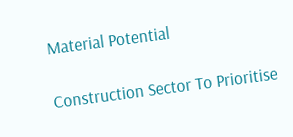Material Potential

Construction Sector To Prioritise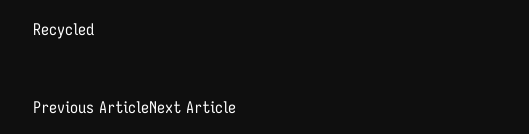Recycled



Previous ArticleNext Article